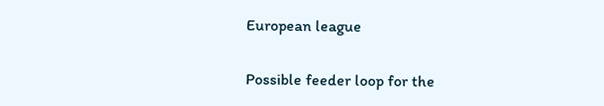European league

Possible feeder loop for the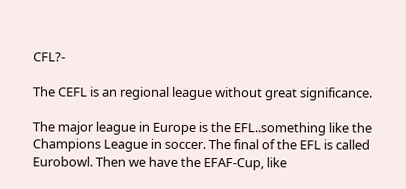CFL?-

The CEFL is an regional league without great significance.

The major league in Europe is the EFL..something like the Champions League in soccer. The final of the EFL is called Eurobowl. Then we have the EFAF-Cup, like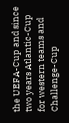the UEFA-Cup and since two years Atlantic-Cup for western teams and Challenge-Cup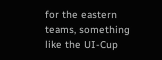for the eastern teams, something like the UI-Cup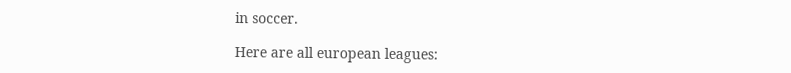in soccer.

Here are all european leagues: